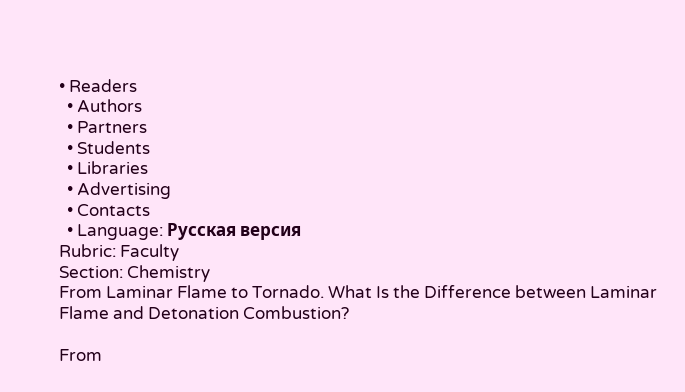• Readers
  • Authors
  • Partners
  • Students
  • Libraries
  • Advertising
  • Contacts
  • Language: Русская версия
Rubric: Faculty
Section: Chemistry
From Laminar Flame to Tornado. What Is the Difference between Laminar Flame and Detonation Combustion?

From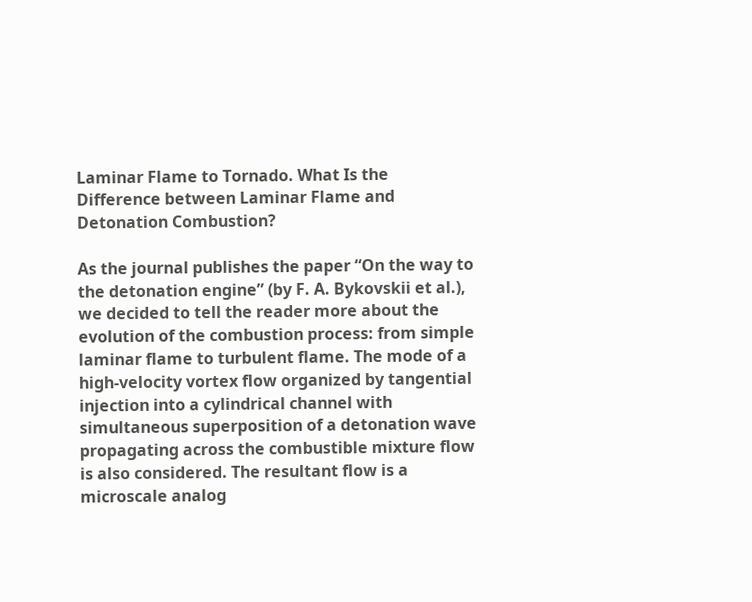Laminar Flame to Tornado. What Is the Difference between Laminar Flame and Detonation Combustion?

As the journal publishes the paper “On the way to the detonation engine” (by F. A. Bykovskii et al.), we decided to tell the reader more about the evolution of the combustion process: from simple laminar flame to turbulent flame. The mode of a high-velocity vortex flow organized by tangential injection into a cylindrical channel with simultaneous superposition of a detonation wave propagating across the combustible mixture flow is also considered. The resultant flow is a microscale analog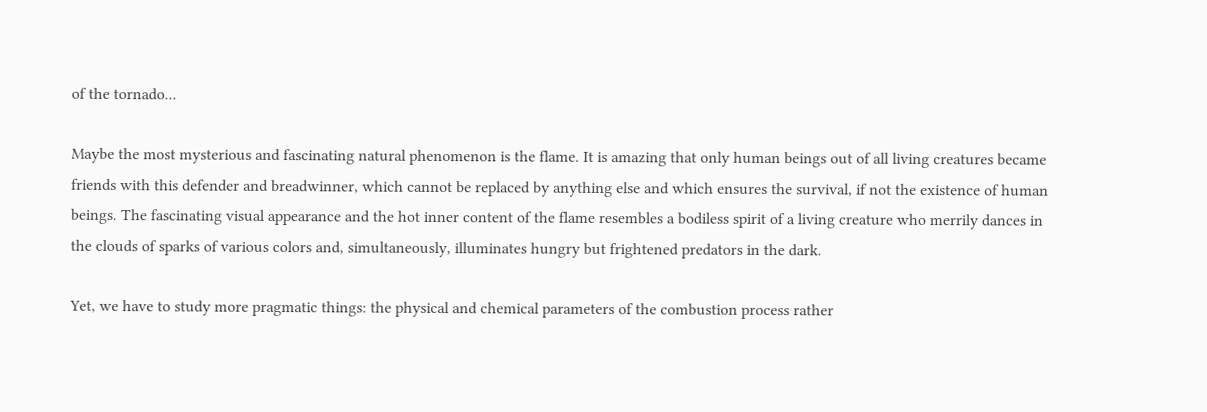of the tornado...

Maybe the most mysterious and fascinating natural phenomenon is the flame. It is amazing that only human beings out of all living creatures became friends with this defender and breadwinner, which cannot be replaced by anything else and which ensures the survival, if not the existence of human beings. The fascinating visual appearance and the hot inner content of the flame resembles a bodiless spirit of a living creature who merrily dances in the clouds of sparks of various colors and, simultaneously, illuminates hungry but frightened predators in the dark.

Yet, we have to study more pragmatic things: the physical and chemical parameters of the combustion process rather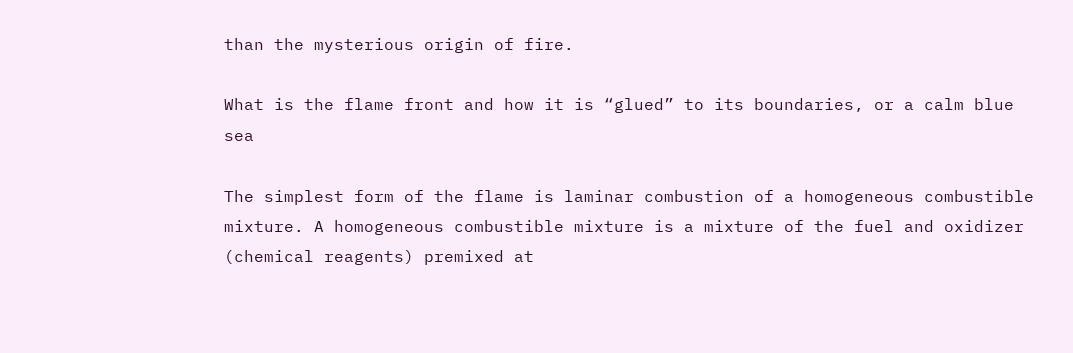than the mysterious origin of fire.

What is the flame front and how it is “glued” to its boundaries, or a calm blue sea

The simplest form of the flame is laminar combustion of a homogeneous combustible mixture. A homogeneous combustible mixture is a mixture of the fuel and oxidizer (chemical reagents) premixed at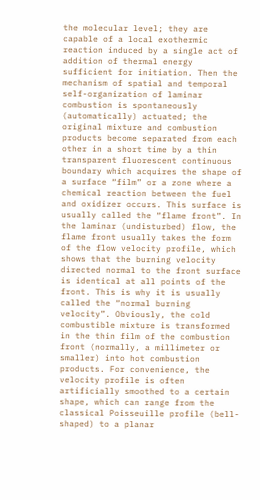the molecular level; they are capable of a local exothermic reaction induced by a single act of addition of thermal energy sufficient for initiation. Then the mechanism of spatial and temporal self-organization of laminar combustion is spontaneously (automatically) actuated; the original mixture and combustion products become separated from each other in a short time by a thin transparent fluorescent continuous boundary which acquires the shape of a surface “film” or a zone where a chemical reaction between the fuel and oxidizer occurs. This surface is usually called the “flame front”. In the laminar (undisturbed) flow, the flame front usually takes the form of the flow velocity profile, which shows that the burning velocity directed normal to the front surface is identical at all points of the front. This is why it is usually called the “normal burning velocity”. Obviously, the cold combustible mixture is transformed in the thin film of the combustion front (normally, a millimeter or smaller) into hot combustion products. For convenience, the velocity profile is often artificially smoothed to a certain shape, which can range from the classical Poisseuille profile (bell-shaped) to a planar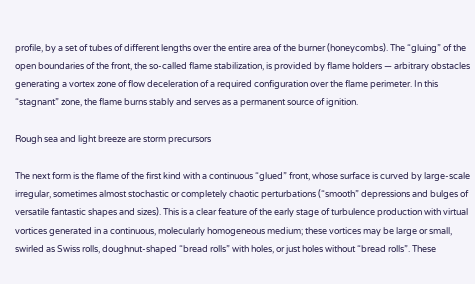profile, by a set of tubes of different lengths over the entire area of the burner (honeycombs). The “gluing” of the open boundaries of the front, the so-called flame stabilization, is provided by flame holders — arbitrary obstacles generating a vortex zone of flow deceleration of a required configuration over the flame perimeter. In this “stagnant” zone, the flame burns stably and serves as a permanent source of ignition.

Rough sea and light breeze are storm precursors

The next form is the flame of the first kind with a continuous “glued” front, whose surface is curved by large-scale irregular, sometimes almost stochastic or completely chaotic perturbations (“smooth” depressions and bulges of versatile fantastic shapes and sizes). This is a clear feature of the early stage of turbulence production with virtual vortices generated in a continuous, molecularly homogeneous medium; these vortices may be large or small, swirled as Swiss rolls, doughnut-shaped “bread rolls” with holes, or just holes without “bread rolls”. These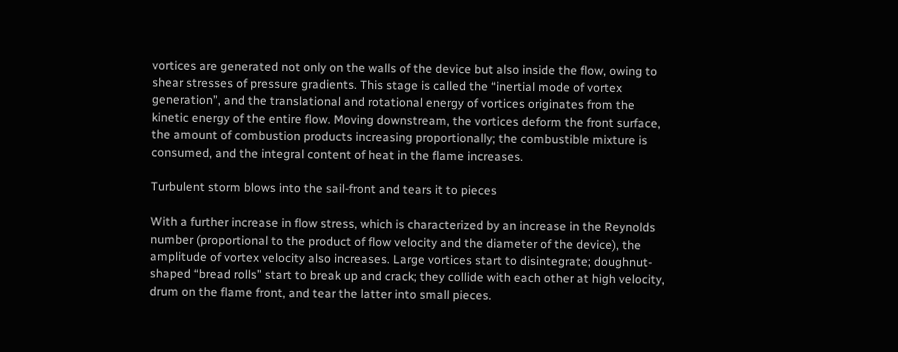vortices are generated not only on the walls of the device but also inside the flow, owing to shear stresses of pressure gradients. This stage is called the “inertial mode of vortex generation”, and the translational and rotational energy of vortices originates from the kinetic energy of the entire flow. Moving downstream, the vortices deform the front surface, the amount of combustion products increasing proportionally; the combustible mixture is consumed, and the integral content of heat in the flame increases.

Turbulent storm blows into the sail-front and tears it to pieces

With a further increase in flow stress, which is characterized by an increase in the Reynolds number (proportional to the product of flow velocity and the diameter of the device), the amplitude of vortex velocity also increases. Large vortices start to disintegrate; doughnut-shaped “bread rolls” start to break up and crack; they collide with each other at high velocity, drum on the flame front, and tear the latter into small pieces.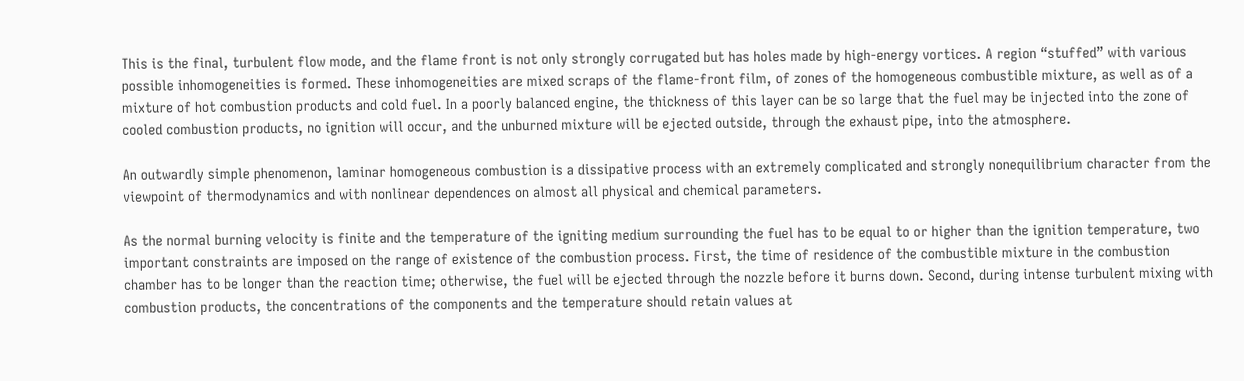This is the final, turbulent flow mode, and the flame front is not only strongly corrugated but has holes made by high-energy vortices. A region “stuffed” with various possible inhomogeneities is formed. These inhomogeneities are mixed scraps of the flame-front film, of zones of the homogeneous combustible mixture, as well as of a mixture of hot combustion products and cold fuel. In a poorly balanced engine, the thickness of this layer can be so large that the fuel may be injected into the zone of cooled combustion products, no ignition will occur, and the unburned mixture will be ejected outside, through the exhaust pipe, into the atmosphere.

An outwardly simple phenomenon, laminar homogeneous combustion is a dissipative process with an extremely complicated and strongly nonequilibrium character from the viewpoint of thermodynamics and with nonlinear dependences on almost all physical and chemical parameters.

As the normal burning velocity is finite and the temperature of the igniting medium surrounding the fuel has to be equal to or higher than the ignition temperature, two important constraints are imposed on the range of existence of the combustion process. First, the time of residence of the combustible mixture in the combustion chamber has to be longer than the reaction time; otherwise, the fuel will be ejected through the nozzle before it burns down. Second, during intense turbulent mixing with combustion products, the concentrations of the components and the temperature should retain values at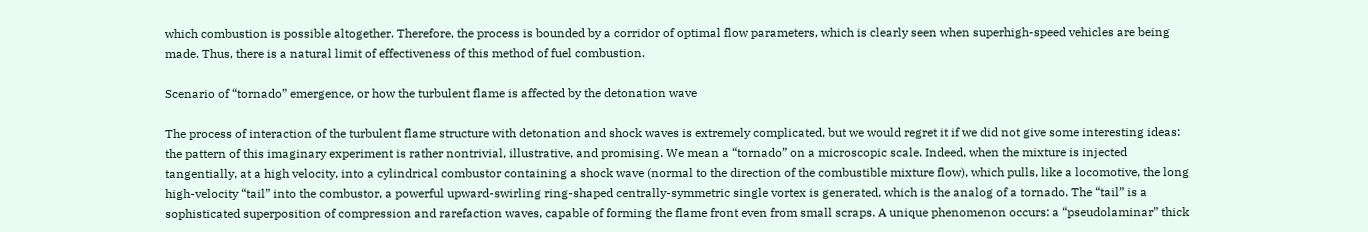which combustion is possible altogether. Therefore, the process is bounded by a corridor of optimal flow parameters, which is clearly seen when superhigh-speed vehicles are being made. Thus, there is a natural limit of effectiveness of this method of fuel combustion.

Scenario of “tornado” emergence, or how the turbulent flame is affected by the detonation wave

The process of interaction of the turbulent flame structure with detonation and shock waves is extremely complicated, but we would regret it if we did not give some interesting ideas: the pattern of this imaginary experiment is rather nontrivial, illustrative, and promising. We mean a “tornado” on a microscopic scale. Indeed, when the mixture is injected tangentially, at a high velocity, into a cylindrical combustor containing a shock wave (normal to the direction of the combustible mixture flow), which pulls, like a locomotive, the long high-velocity “tail” into the combustor, a powerful upward-swirling ring-shaped centrally-symmetric single vortex is generated, which is the analog of a tornado. The “tail” is a sophisticated superposition of compression and rarefaction waves, capable of forming the flame front even from small scraps. A unique phenomenon occurs: a “pseudolaminar” thick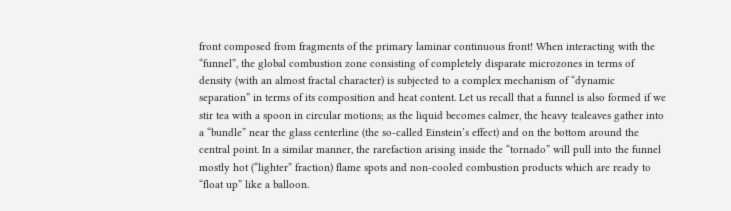front composed from fragments of the primary laminar continuous front! When interacting with the “funnel”, the global combustion zone consisting of completely disparate microzones in terms of density (with an almost fractal character) is subjected to a complex mechanism of “dynamic separation” in terms of its composition and heat content. Let us recall that a funnel is also formed if we stir tea with a spoon in circular motions; as the liquid becomes calmer, the heavy tealeaves gather into a “bundle” near the glass centerline (the so-called Einstein’s effect) and on the bottom around the central point. In a similar manner, the rarefaction arising inside the “tornado” will pull into the funnel mostly hot (“lighter” fraction) flame spots and non-cooled combustion products which are ready to “float up” like a balloon.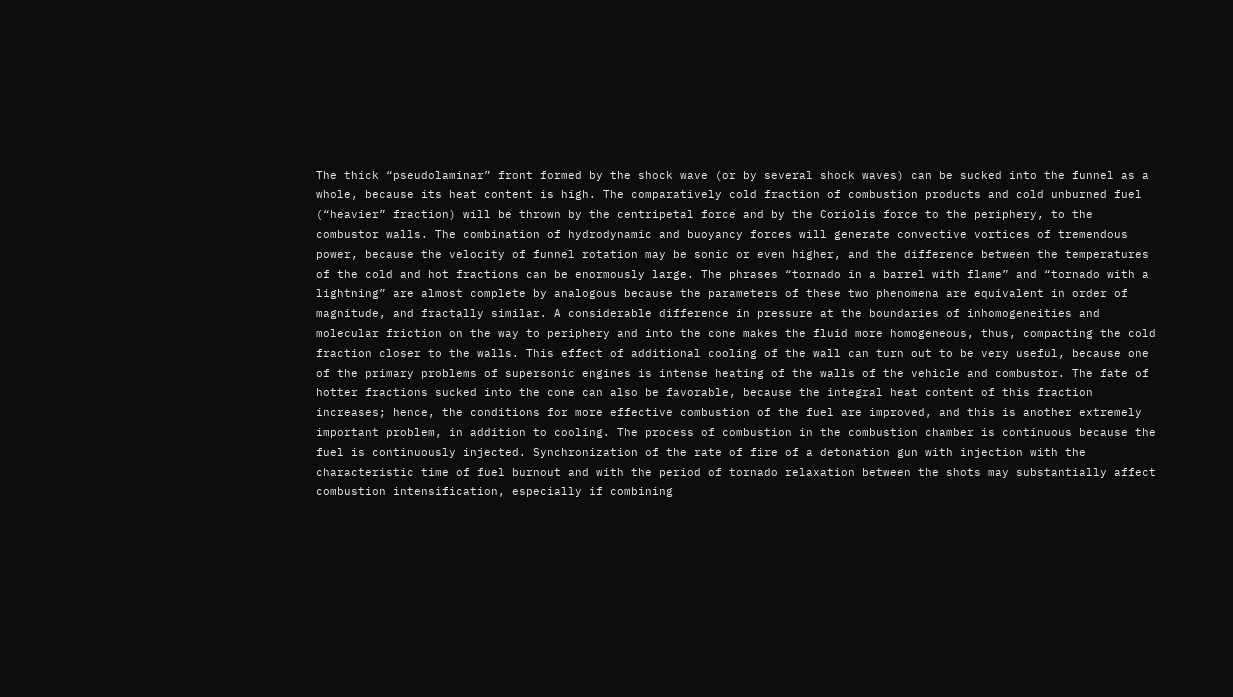The thick “pseudolaminar” front formed by the shock wave (or by several shock waves) can be sucked into the funnel as a whole, because its heat content is high. The comparatively cold fraction of combustion products and cold unburned fuel (“heavier” fraction) will be thrown by the centripetal force and by the Coriolis force to the periphery, to the combustor walls. The combination of hydrodynamic and buoyancy forces will generate convective vortices of tremendous power, because the velocity of funnel rotation may be sonic or even higher, and the difference between the temperatures of the cold and hot fractions can be enormously large. The phrases “tornado in a barrel with flame” and “tornado with a lightning” are almost complete by analogous because the parameters of these two phenomena are equivalent in order of magnitude, and fractally similar. A considerable difference in pressure at the boundaries of inhomogeneities and molecular friction on the way to periphery and into the cone makes the fluid more homogeneous, thus, compacting the cold fraction closer to the walls. This effect of additional cooling of the wall can turn out to be very useful, because one of the primary problems of supersonic engines is intense heating of the walls of the vehicle and combustor. The fate of hotter fractions sucked into the cone can also be favorable, because the integral heat content of this fraction increases; hence, the conditions for more effective combustion of the fuel are improved, and this is another extremely important problem, in addition to cooling. The process of combustion in the combustion chamber is continuous because the fuel is continuously injected. Synchronization of the rate of fire of a detonation gun with injection with the characteristic time of fuel burnout and with the period of tornado relaxation between the shots may substantially affect combustion intensification, especially if combining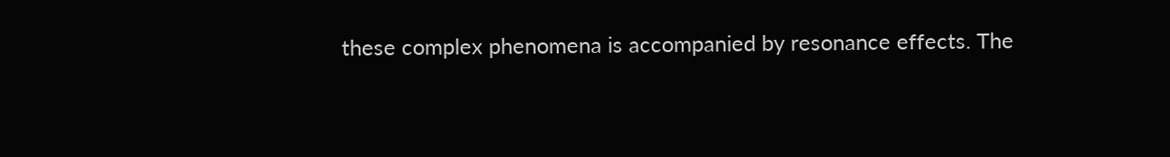these complex phenomena is accompanied by resonance effects. The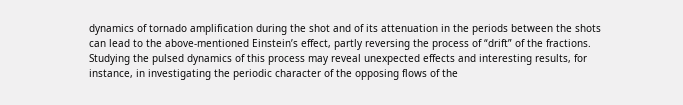dynamics of tornado amplification during the shot and of its attenuation in the periods between the shots can lead to the above-mentioned Einstein’s effect, partly reversing the process of “drift” of the fractions. Studying the pulsed dynamics of this process may reveal unexpected effects and interesting results, for instance, in investigating the periodic character of the opposing flows of the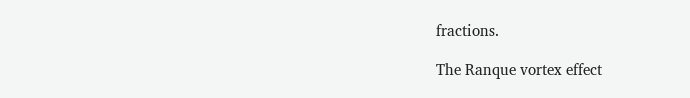fractions.

The Ranque vortex effect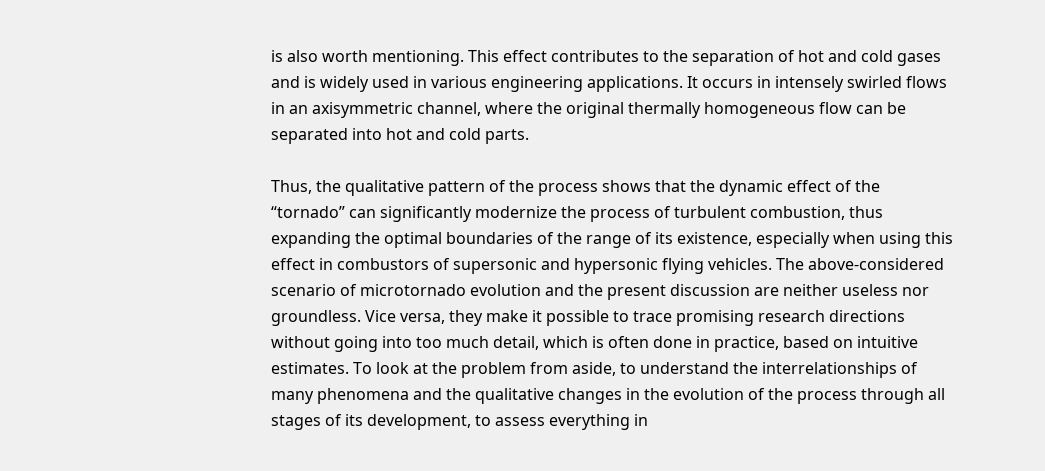is also worth mentioning. This effect contributes to the separation of hot and cold gases and is widely used in various engineering applications. It occurs in intensely swirled flows in an axisymmetric channel, where the original thermally homogeneous flow can be separated into hot and cold parts.

Thus, the qualitative pattern of the process shows that the dynamic effect of the “tornado” can significantly modernize the process of turbulent combustion, thus expanding the optimal boundaries of the range of its existence, especially when using this effect in combustors of supersonic and hypersonic flying vehicles. The above-considered scenario of microtornado evolution and the present discussion are neither useless nor groundless. Vice versa, they make it possible to trace promising research directions without going into too much detail, which is often done in practice, based on intuitive estimates. To look at the problem from aside, to understand the interrelationships of many phenomena and the qualitative changes in the evolution of the process through all stages of its development, to assess everything in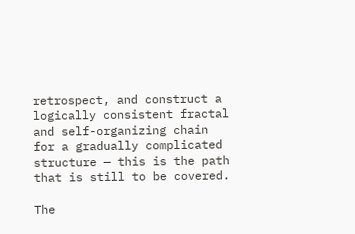retrospect, and construct a logically consistent fractal and self-organizing chain for a gradually complicated structure — this is the path that is still to be covered.

The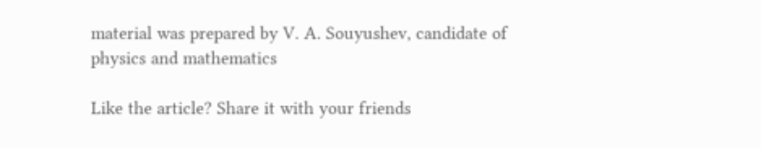material was prepared by V. A. Souyushev, candidate of physics and mathematics

Like the article? Share it with your friends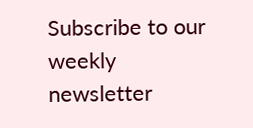Subscribe to our weekly newsletter